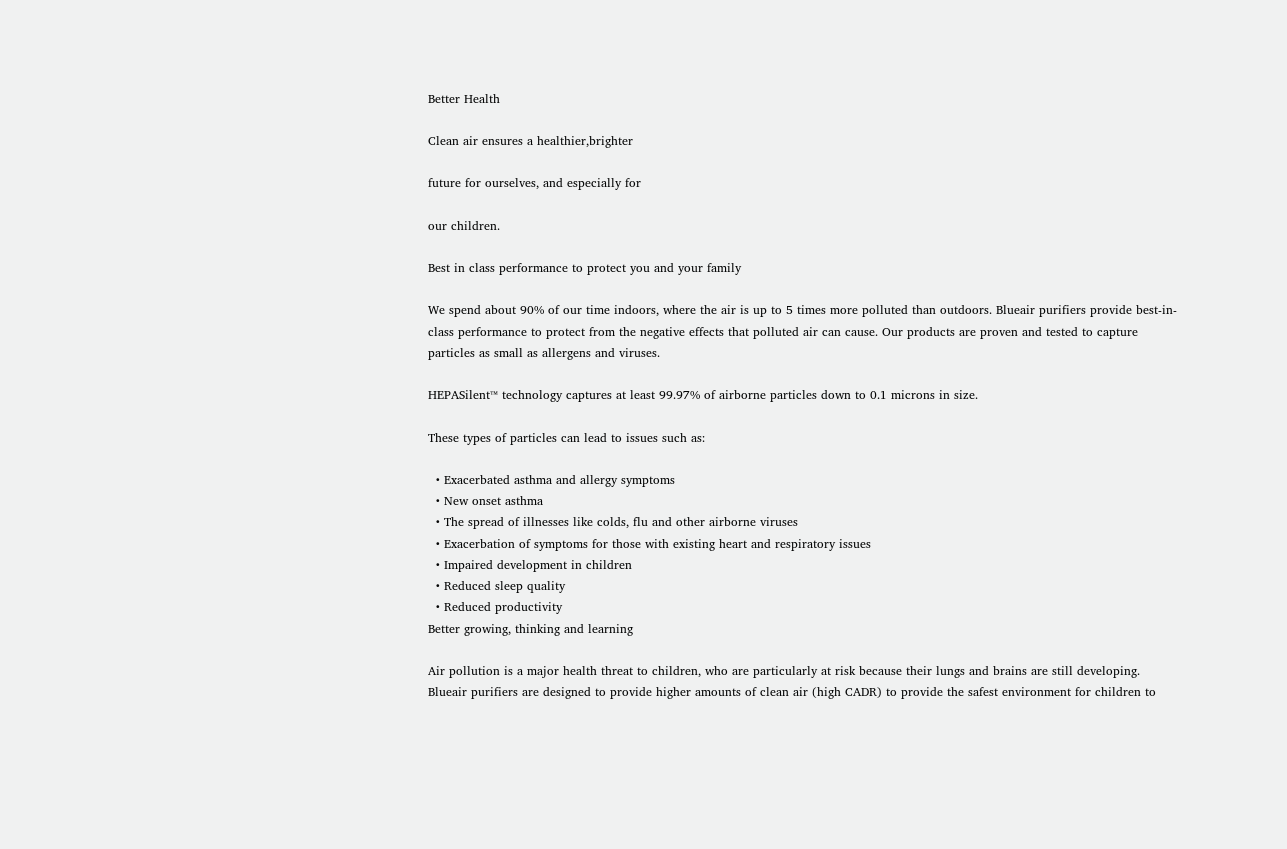Better Health

Clean air ensures a healthier,brighter

future for ourselves, and especially for

our children.

Best in class performance to protect you and your family

We spend about 90% of our time indoors, where the air is up to 5 times more polluted than outdoors. Blueair purifiers provide best-in-class performance to protect from the negative effects that polluted air can cause. Our products are proven and tested to capture particles as small as allergens and viruses.

HEPASilent™ technology captures at least 99.97% of airborne particles down to 0.1 microns in size.

These types of particles can lead to issues such as:

  • Exacerbated asthma and allergy symptoms
  • New onset asthma
  • The spread of illnesses like colds, flu and other airborne viruses
  • Exacerbation of symptoms for those with existing heart and respiratory issues
  • Impaired development in children
  • Reduced sleep quality
  • Reduced productivity
Better growing, thinking and learning

Air pollution is a major health threat to children, who are particularly at risk because their lungs and brains are still developing. Blueair purifiers are designed to provide higher amounts of clean air (high CADR) to provide the safest environment for children to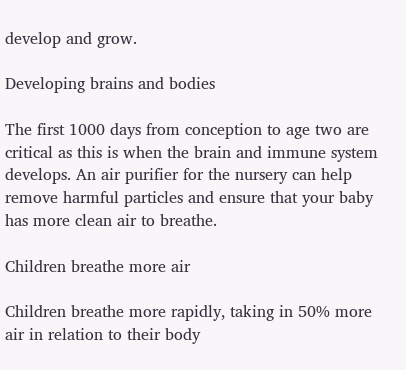develop and grow.

Developing brains and bodies

The first 1000 days from conception to age two are critical as this is when the brain and immune system develops. An air purifier for the nursery can help remove harmful particles and ensure that your baby has more clean air to breathe.

Children breathe more air

Children breathe more rapidly, taking in 50% more air in relation to their body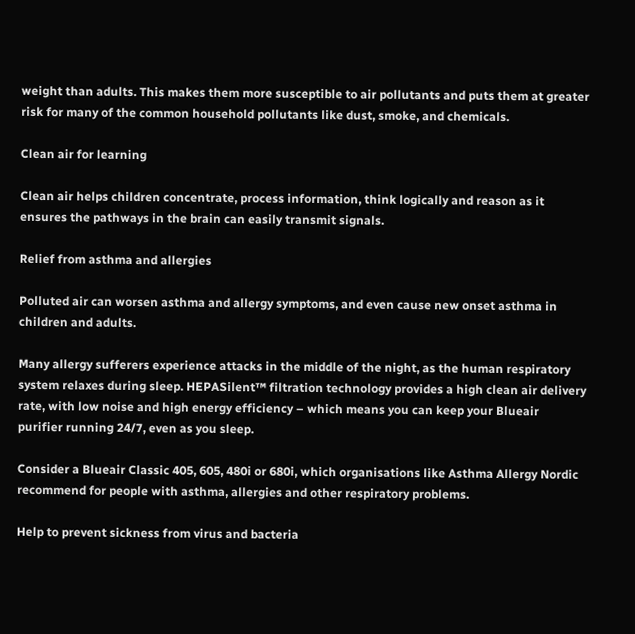weight than adults. This makes them more susceptible to air pollutants and puts them at greater risk for many of the common household pollutants like dust, smoke, and chemicals.

Clean air for learning

Clean air helps children concentrate, process information, think logically and reason as it ensures the pathways in the brain can easily transmit signals.

Relief from asthma and allergies

Polluted air can worsen asthma and allergy symptoms, and even cause new onset asthma in children and adults.

Many allergy sufferers experience attacks in the middle of the night, as the human respiratory system relaxes during sleep. HEPASilent™ filtration technology provides a high clean air delivery rate, with low noise and high energy efficiency – which means you can keep your Blueair purifier running 24/7, even as you sleep.

Consider a Blueair Classic 405, 605, 480i or 680i, which organisations like Asthma Allergy Nordic recommend for people with asthma, allergies and other respiratory problems.

Help to prevent sickness from virus and bacteria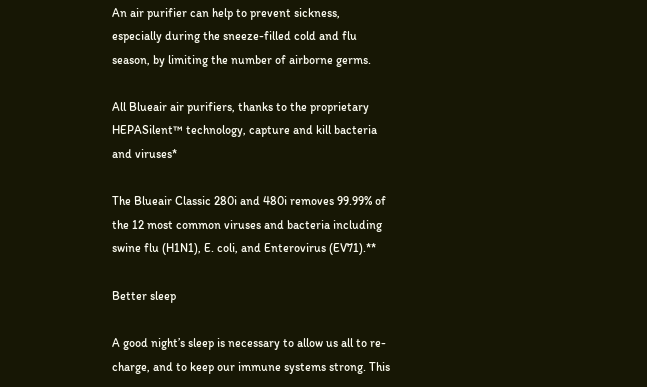An air purifier can help to prevent sickness, especially during the sneeze-filled cold and flu season, by limiting the number of airborne germs.

All Blueair air purifiers, thanks to the proprietary HEPASilent™ technology, capture and kill bacteria and viruses*

The Blueair Classic 280i and 480i removes 99.99% of the 12 most common viruses and bacteria including swine flu (H1N1), E. coli, and Enterovirus (EV71).**

Better sleep

A good night’s sleep is necessary to allow us all to re-charge, and to keep our immune systems strong. This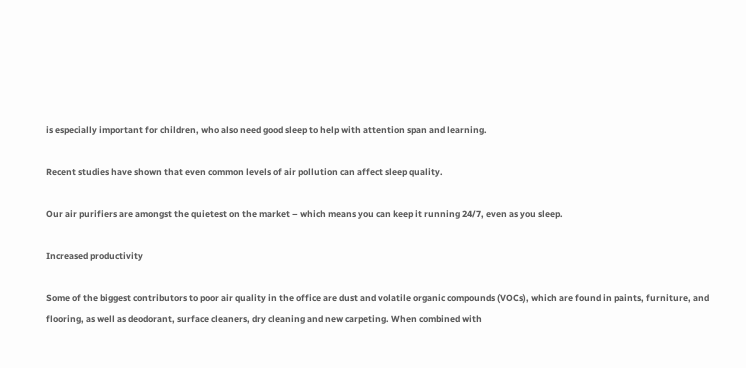is especially important for children, who also need good sleep to help with attention span and learning.

Recent studies have shown that even common levels of air pollution can affect sleep quality.

Our air purifiers are amongst the quietest on the market – which means you can keep it running 24/7, even as you sleep.

Increased productivity

Some of the biggest contributors to poor air quality in the office are dust and volatile organic compounds (VOCs), which are found in paints, furniture, and flooring, as well as deodorant, surface cleaners, dry cleaning and new carpeting. When combined with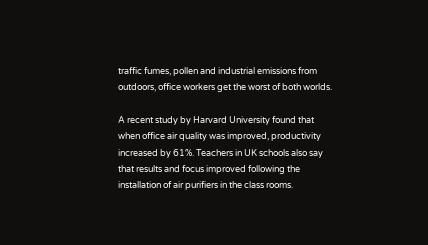traffic fumes, pollen and industrial emissions from outdoors, office workers get the worst of both worlds.

A recent study by Harvard University found that when office air quality was improved, productivity increased by 61%. Teachers in UK schools also say that results and focus improved following the installation of air purifiers in the class rooms.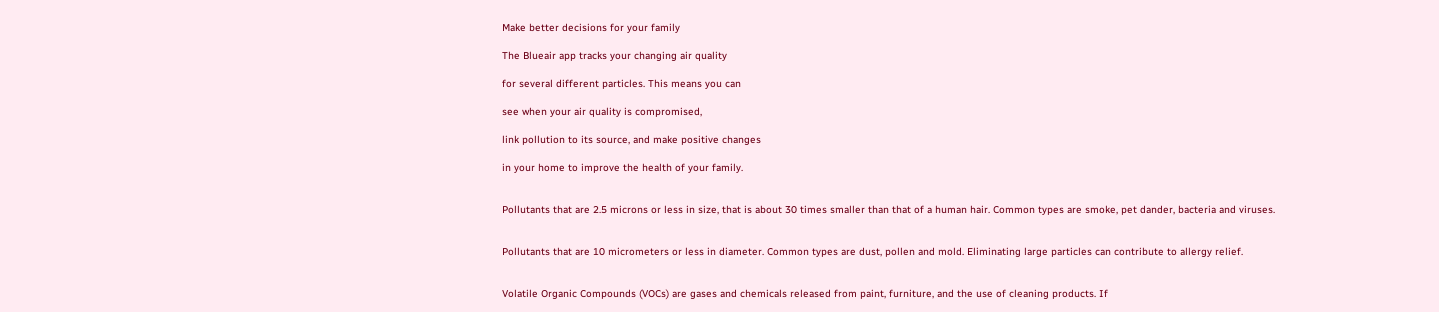Make better decisions for your family

The Blueair app tracks your changing air quality

for several different particles. This means you can

see when your air quality is compromised,

link pollution to its source, and make positive changes

in your home to improve the health of your family.


Pollutants that are 2.5 microns or less in size, that is about 30 times smaller than that of a human hair. Common types are smoke, pet dander, bacteria and viruses.


Pollutants that are 10 micrometers or less in diameter. Common types are dust, pollen and mold. Eliminating large particles can contribute to allergy relief.


Volatile Organic Compounds (VOCs) are gases and chemicals released from paint, furniture, and the use of cleaning products. If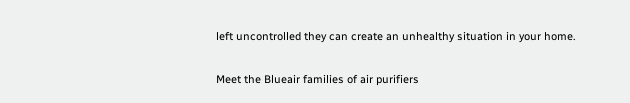left uncontrolled they can create an unhealthy situation in your home.

Meet the Blueair families of air purifiers